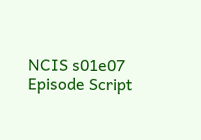NCIS s01e07 Episode Script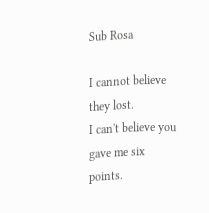Sub Rosa

I cannot believe they lost.
I can't believe you gave me six points.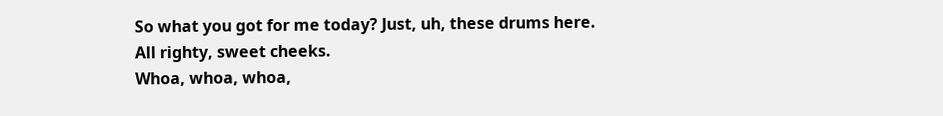So what you got for me today? Just, uh, these drums here.
All righty, sweet cheeks.
Whoa, whoa, whoa,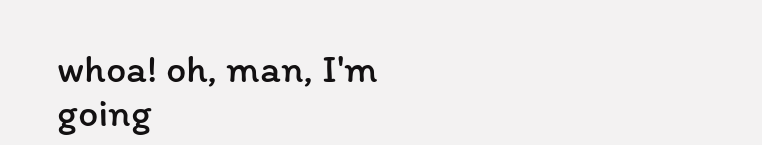whoa! oh, man, I'm going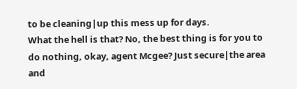to be cleaning|up this mess up for days.
What the hell is that? No, the best thing is for you to do nothing, okay, agent Mcgee? Just secure|the area and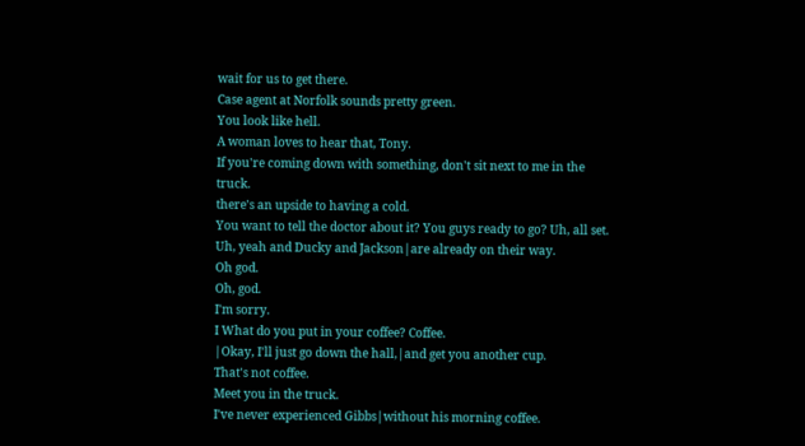wait for us to get there.
Case agent at Norfolk sounds pretty green.
You look like hell.
A woman loves to hear that, Tony.
If you're coming down with something, don't sit next to me in the truck.
there's an upside to having a cold.
You want to tell the doctor about it? You guys ready to go? Uh, all set.
Uh, yeah and Ducky and Jackson|are already on their way.
Oh god.
Oh, god.
I'm sorry.
I What do you put in your coffee? Coffee.
|Okay, I'll just go down the hall,|and get you another cup.
That's not coffee.
Meet you in the truck.
I've never experienced Gibbs|without his morning coffee.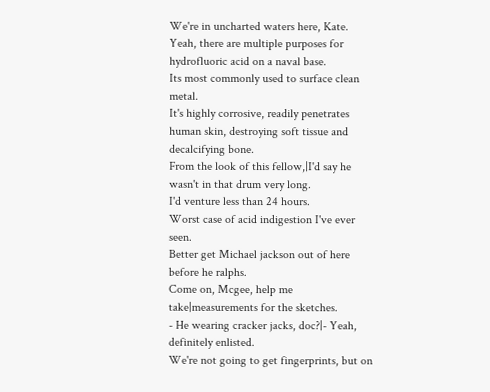We're in uncharted waters here, Kate.
Yeah, there are multiple purposes for hydrofluoric acid on a naval base.
Its most commonly used to surface clean metal.
It's highly corrosive, readily penetrates human skin, destroying soft tissue and decalcifying bone.
From the look of this fellow,|I'd say he wasn't in that drum very long.
I'd venture less than 24 hours.
Worst case of acid indigestion I've ever seen.
Better get Michael jackson out of here before he ralphs.
Come on, Mcgee, help me take|measurements for the sketches.
- He wearing cracker jacks, doc?|- Yeah, definitely enlisted.
We're not going to get fingerprints, but on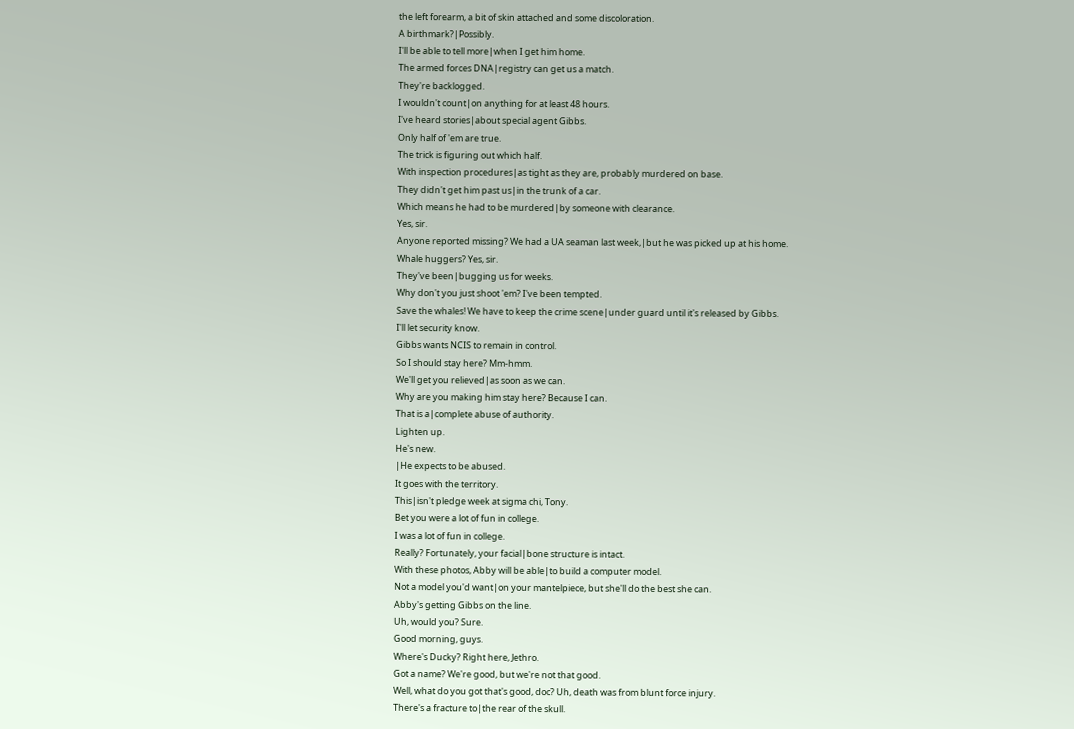the left forearm, a bit of skin attached and some discoloration.
A birthmark?|Possibly.
I'll be able to tell more|when I get him home.
The armed forces DNA|registry can get us a match.
They're backlogged.
I wouldn't count|on anything for at least 48 hours.
I've heard stories|about special agent Gibbs.
Only half of 'em are true.
The trick is figuring out which half.
With inspection procedures|as tight as they are, probably murdered on base.
They didn't get him past us|in the trunk of a car.
Which means he had to be murdered|by someone with clearance.
Yes, sir.
Anyone reported missing? We had a UA seaman last week,|but he was picked up at his home.
Whale huggers? Yes, sir.
They've been|bugging us for weeks.
Why don't you just shoot 'em? I've been tempted.
Save the whales! We have to keep the crime scene|under guard until it's released by Gibbs.
I'll let security know.
Gibbs wants NCIS to remain in control.
So I should stay here? Mm-hmm.
We'll get you relieved|as soon as we can.
Why are you making him stay here? Because I can.
That is a|complete abuse of authority.
Lighten up.
He's new.
|He expects to be abused.
It goes with the territory.
This|isn't pledge week at sigma chi, Tony.
Bet you were a lot of fun in college.
I was a lot of fun in college.
Really? Fortunately, your facial|bone structure is intact.
With these photos, Abby will be able|to build a computer model.
Not a model you'd want|on your mantelpiece, but she'll do the best she can.
Abby's getting Gibbs on the line.
Uh, would you? Sure.
Good morning, guys.
Where's Ducky? Right here, Jethro.
Got a name? We're good, but we're not that good.
Well, what do you got that's good, doc? Uh, death was from blunt force injury.
There's a fracture to|the rear of the skull.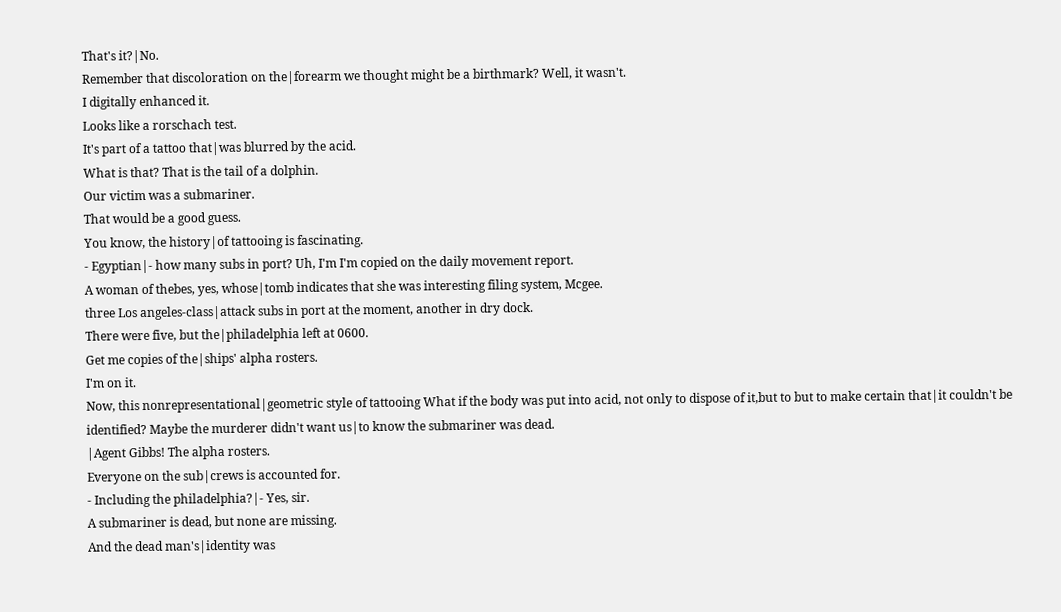That's it?|No.
Remember that discoloration on the|forearm we thought might be a birthmark? Well, it wasn't.
I digitally enhanced it.
Looks like a rorschach test.
It's part of a tattoo that|was blurred by the acid.
What is that? That is the tail of a dolphin.
Our victim was a submariner.
That would be a good guess.
You know, the history|of tattooing is fascinating.
- Egyptian|- how many subs in port? Uh, I'm I'm copied on the daily movement report.
A woman of thebes, yes, whose|tomb indicates that she was interesting filing system, Mcgee.
three Los angeles-class|attack subs in port at the moment, another in dry dock.
There were five, but the|philadelphia left at 0600.
Get me copies of the|ships' alpha rosters.
I'm on it.
Now, this nonrepresentational|geometric style of tattooing What if the body was put into acid, not only to dispose of it,but to but to make certain that|it couldn't be identified? Maybe the murderer didn't want us|to know the submariner was dead.
|Agent Gibbs! The alpha rosters.
Everyone on the sub|crews is accounted for.
- Including the philadelphia?|- Yes, sir.
A submariner is dead, but none are missing.
And the dead man's|identity was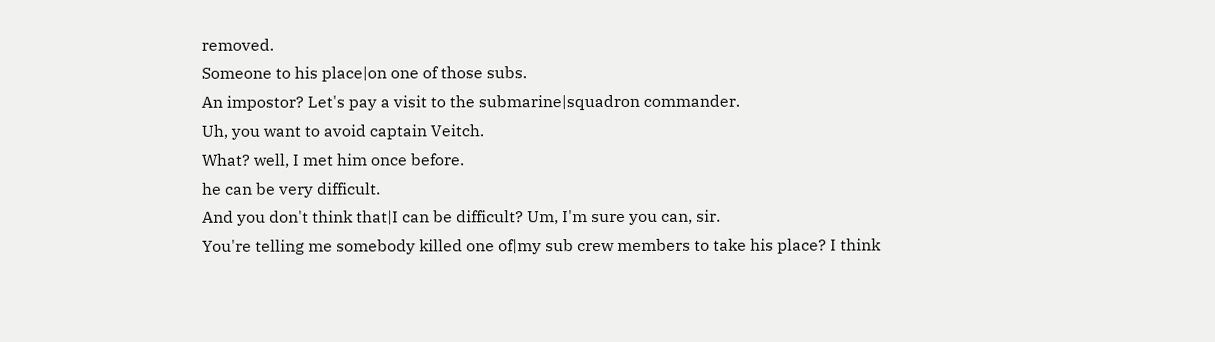removed.
Someone to his place|on one of those subs.
An impostor? Let's pay a visit to the submarine|squadron commander.
Uh, you want to avoid captain Veitch.
What? well, I met him once before.
he can be very difficult.
And you don't think that|I can be difficult? Um, I'm sure you can, sir.
You're telling me somebody killed one of|my sub crew members to take his place? I think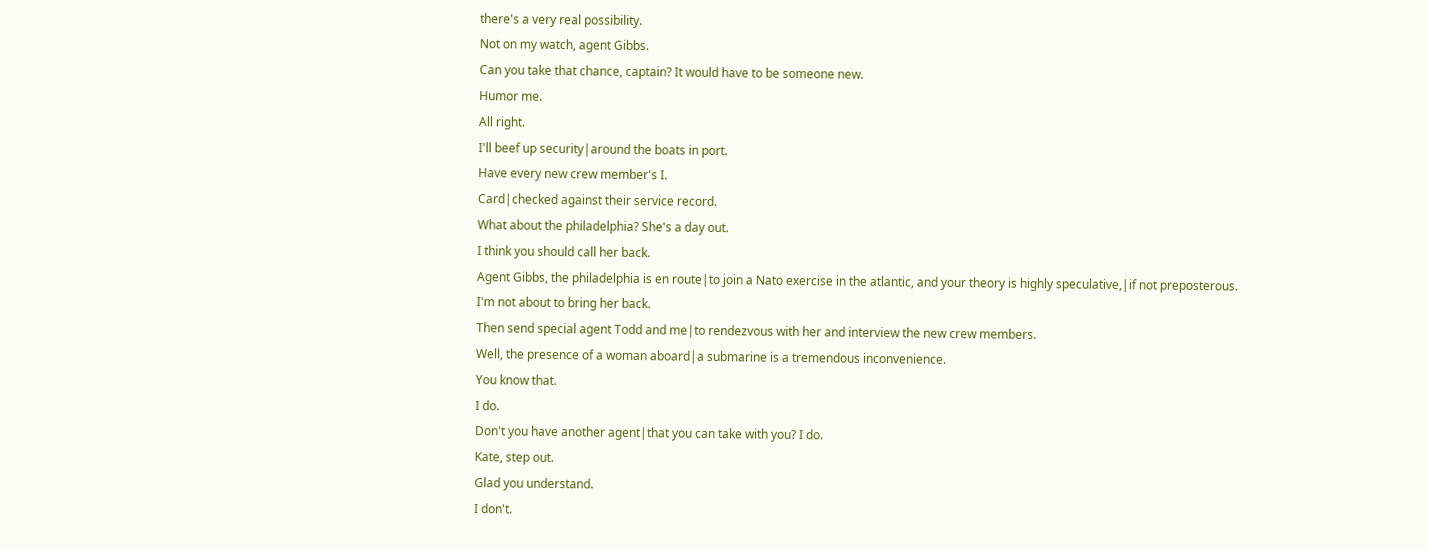there's a very real possibility.
Not on my watch, agent Gibbs.
Can you take that chance, captain? It would have to be someone new.
Humor me.
All right.
I'll beef up security|around the boats in port.
Have every new crew member's I.
Card|checked against their service record.
What about the philadelphia? She's a day out.
I think you should call her back.
Agent Gibbs, the philadelphia is en route|to join a Nato exercise in the atlantic, and your theory is highly speculative,|if not preposterous.
I'm not about to bring her back.
Then send special agent Todd and me|to rendezvous with her and interview the new crew members.
Well, the presence of a woman aboard|a submarine is a tremendous inconvenience.
You know that.
I do.
Don't you have another agent|that you can take with you? I do.
Kate, step out.
Glad you understand.
I don't.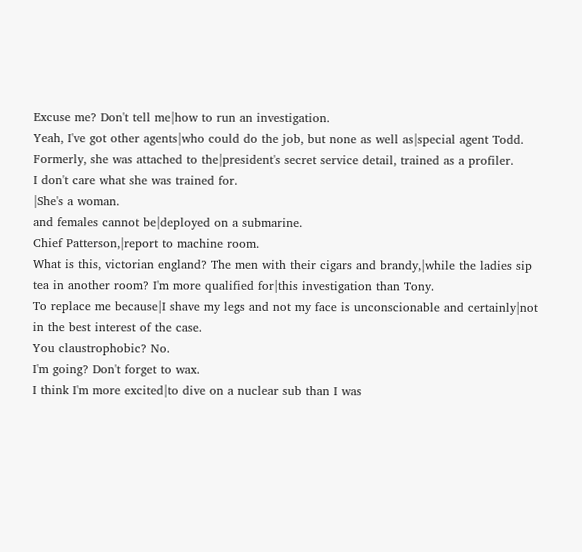Excuse me? Don't tell me|how to run an investigation.
Yeah, I've got other agents|who could do the job, but none as well as|special agent Todd.
Formerly, she was attached to the|president's secret service detail, trained as a profiler.
I don't care what she was trained for.
|She's a woman.
and females cannot be|deployed on a submarine.
Chief Patterson,|report to machine room.
What is this, victorian england? The men with their cigars and brandy,|while the ladies sip tea in another room? I'm more qualified for|this investigation than Tony.
To replace me because|I shave my legs and not my face is unconscionable and certainly|not in the best interest of the case.
You claustrophobic? No.
I'm going? Don't forget to wax.
I think I'm more excited|to dive on a nuclear sub than I was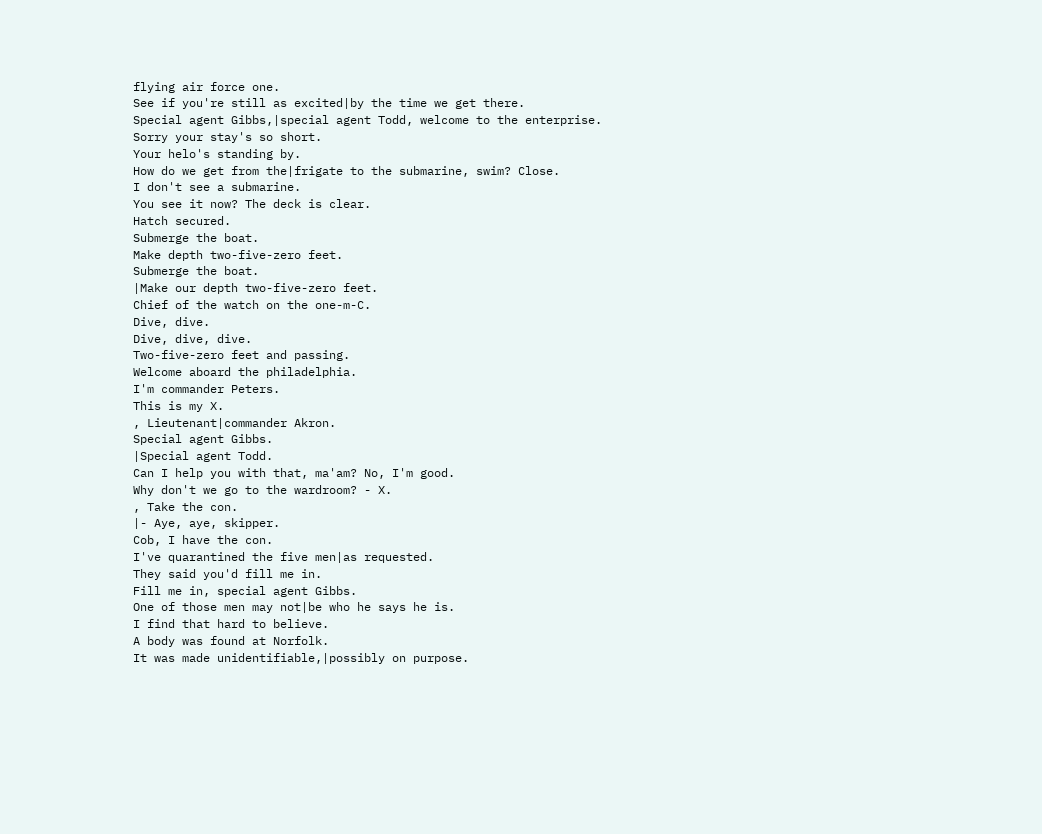flying air force one.
See if you're still as excited|by the time we get there.
Special agent Gibbs,|special agent Todd, welcome to the enterprise.
Sorry your stay's so short.
Your helo's standing by.
How do we get from the|frigate to the submarine, swim? Close.
I don't see a submarine.
You see it now? The deck is clear.
Hatch secured.
Submerge the boat.
Make depth two-five-zero feet.
Submerge the boat.
|Make our depth two-five-zero feet.
Chief of the watch on the one-m-C.
Dive, dive.
Dive, dive, dive.
Two-five-zero feet and passing.
Welcome aboard the philadelphia.
I'm commander Peters.
This is my X.
, Lieutenant|commander Akron.
Special agent Gibbs.
|Special agent Todd.
Can I help you with that, ma'am? No, I'm good.
Why don't we go to the wardroom? - X.
, Take the con.
|- Aye, aye, skipper.
Cob, I have the con.
I've quarantined the five men|as requested.
They said you'd fill me in.
Fill me in, special agent Gibbs.
One of those men may not|be who he says he is.
I find that hard to believe.
A body was found at Norfolk.
It was made unidentifiable,|possibly on purpose.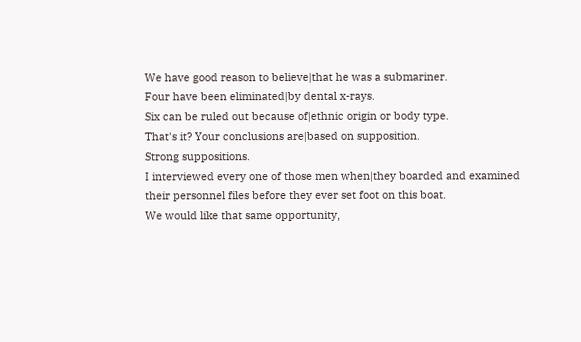We have good reason to believe|that he was a submariner.
Four have been eliminated|by dental x-rays.
Six can be ruled out because of|ethnic origin or body type.
That's it? Your conclusions are|based on supposition.
Strong suppositions.
I interviewed every one of those men when|they boarded and examined their personnel files before they ever set foot on this boat.
We would like that same opportunity,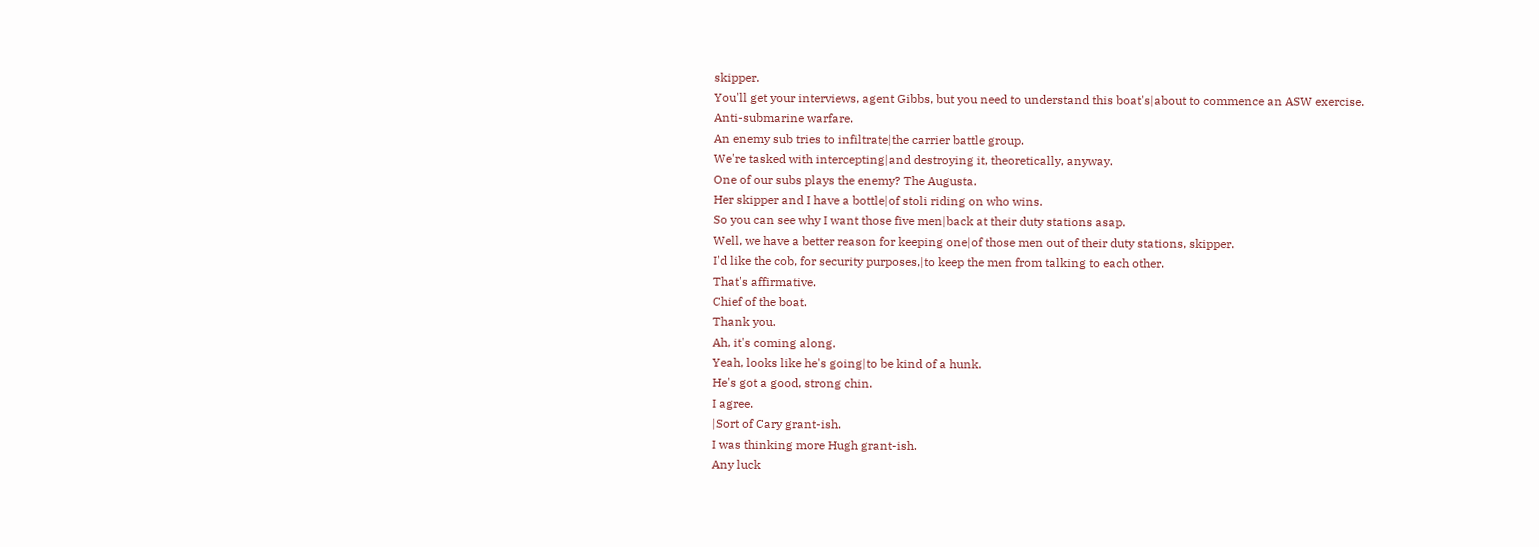skipper.
You'll get your interviews, agent Gibbs, but you need to understand this boat's|about to commence an ASW exercise.
Anti-submarine warfare.
An enemy sub tries to infiltrate|the carrier battle group.
We're tasked with intercepting|and destroying it, theoretically, anyway.
One of our subs plays the enemy? The Augusta.
Her skipper and I have a bottle|of stoli riding on who wins.
So you can see why I want those five men|back at their duty stations asap.
Well, we have a better reason for keeping one|of those men out of their duty stations, skipper.
I'd like the cob, for security purposes,|to keep the men from talking to each other.
That's affirmative.
Chief of the boat.
Thank you.
Ah, it's coming along.
Yeah, looks like he's going|to be kind of a hunk.
He's got a good, strong chin.
I agree.
|Sort of Cary grant-ish.
I was thinking more Hugh grant-ish.
Any luck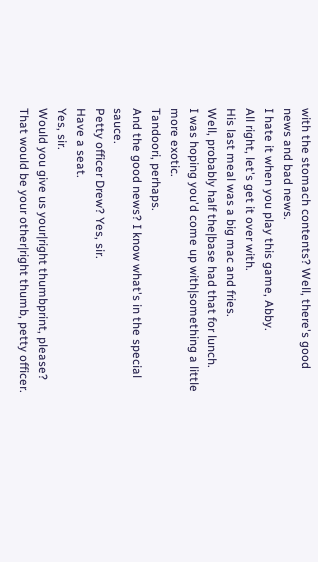with the stomach contents? Well, there's good news and bad news.
I hate it when you play this game, Abby.
All right, let's get it over with.
His last meal was a big mac and fries.
Well, probably half the|base had that for lunch.
I was hoping you'd come up with|something a little more exotic.
Tandoori, perhaps.
And the good news? I know what's in the special sauce.
Petty officer Drew? Yes, sir.
Have a seat.
Yes, sir.
Would you give us your|right thumbprint, please? That would be your other|right thumb, petty officer.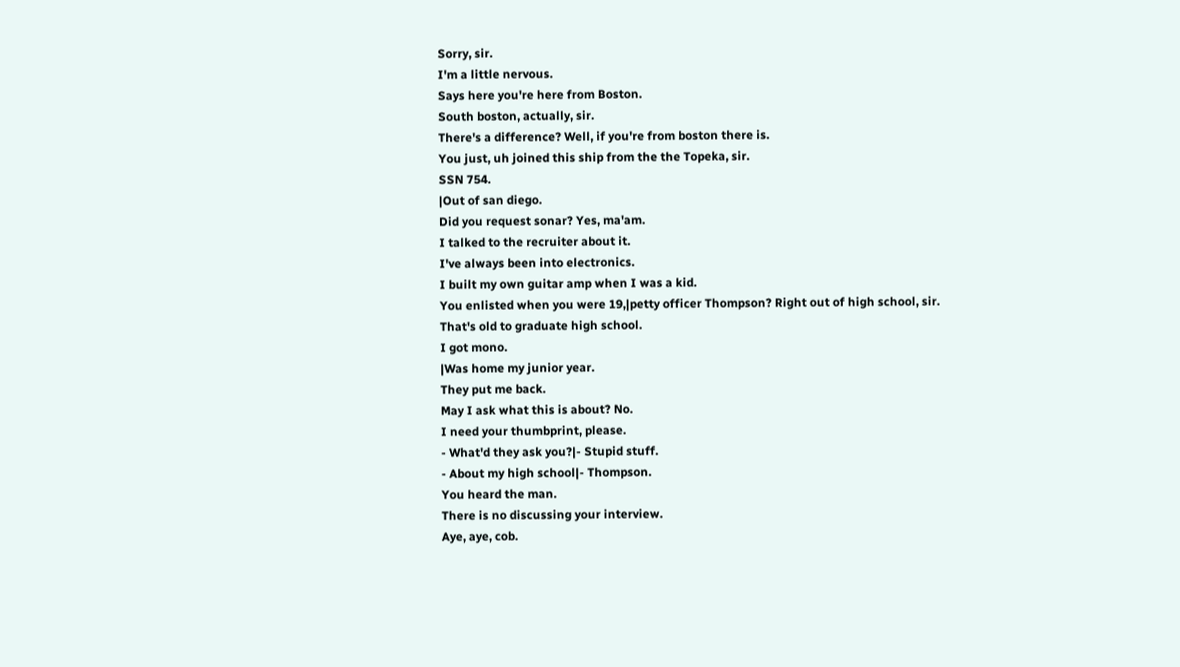Sorry, sir.
I'm a little nervous.
Says here you're here from Boston.
South boston, actually, sir.
There's a difference? Well, if you're from boston there is.
You just, uh joined this ship from the the Topeka, sir.
SSN 754.
|Out of san diego.
Did you request sonar? Yes, ma'am.
I talked to the recruiter about it.
I've always been into electronics.
I built my own guitar amp when I was a kid.
You enlisted when you were 19,|petty officer Thompson? Right out of high school, sir.
That's old to graduate high school.
I got mono.
|Was home my junior year.
They put me back.
May I ask what this is about? No.
I need your thumbprint, please.
- What'd they ask you?|- Stupid stuff.
- About my high school|- Thompson.
You heard the man.
There is no discussing your interview.
Aye, aye, cob.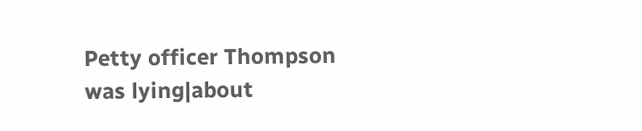Petty officer Thompson was lying|about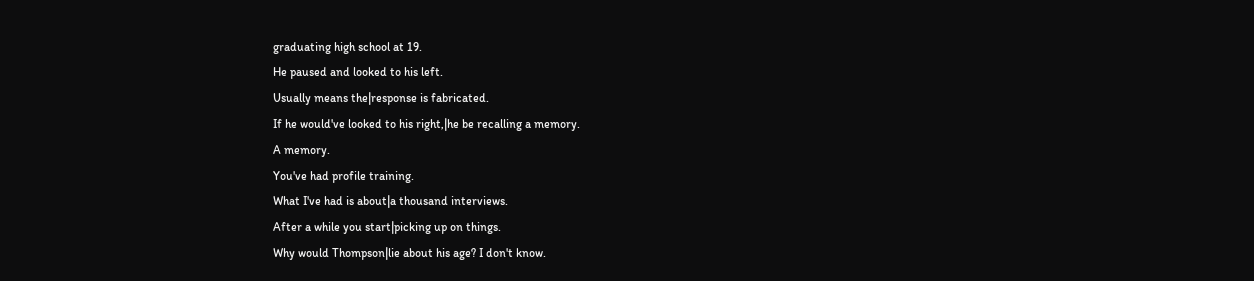graduating high school at 19.
He paused and looked to his left.
Usually means the|response is fabricated.
If he would've looked to his right,|he be recalling a memory.
A memory.
You've had profile training.
What I've had is about|a thousand interviews.
After a while you start|picking up on things.
Why would Thompson|lie about his age? I don't know.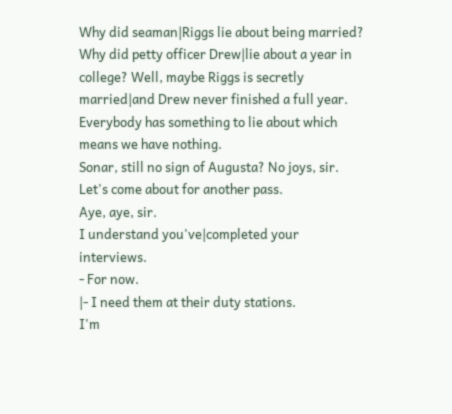Why did seaman|Riggs lie about being married? Why did petty officer Drew|lie about a year in college? Well, maybe Riggs is secretly married|and Drew never finished a full year.
Everybody has something to lie about which means we have nothing.
Sonar, still no sign of Augusta? No joys, sir.
Let's come about for another pass.
Aye, aye, sir.
I understand you've|completed your interviews.
- For now.
|- I need them at their duty stations.
I'm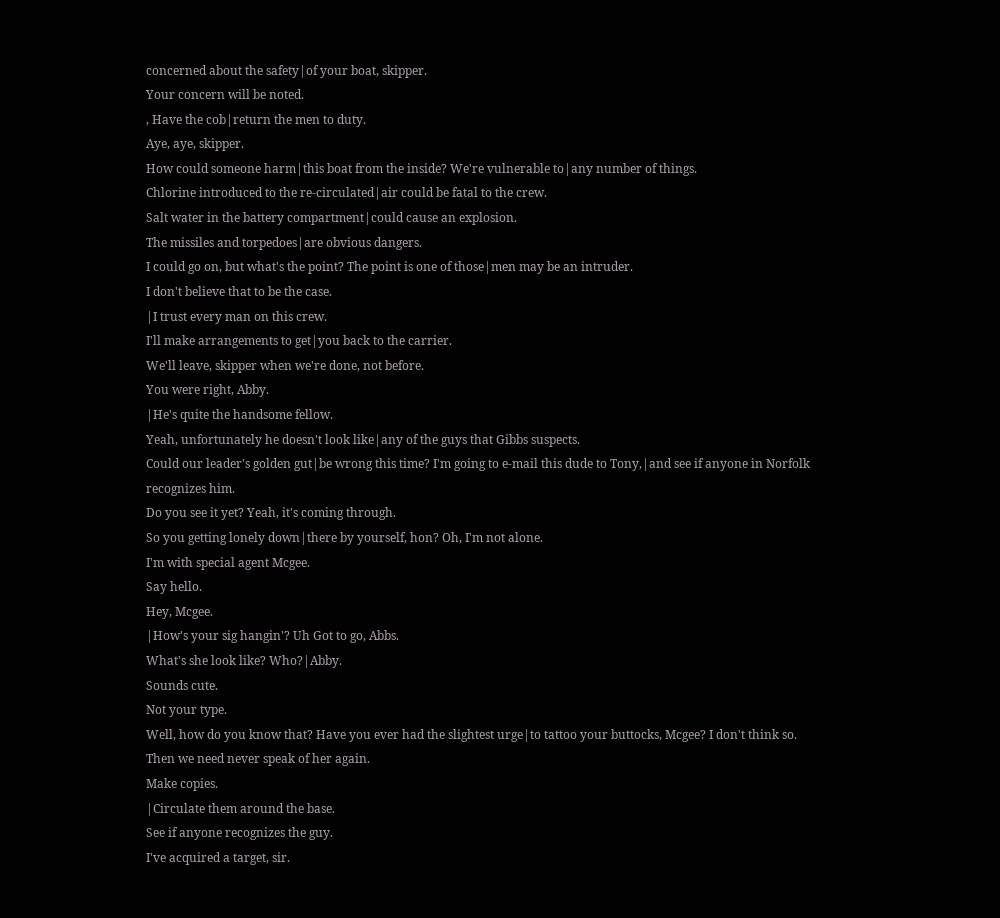concerned about the safety|of your boat, skipper.
Your concern will be noted.
, Have the cob|return the men to duty.
Aye, aye, skipper.
How could someone harm|this boat from the inside? We're vulnerable to|any number of things.
Chlorine introduced to the re-circulated|air could be fatal to the crew.
Salt water in the battery compartment|could cause an explosion.
The missiles and torpedoes|are obvious dangers.
I could go on, but what's the point? The point is one of those|men may be an intruder.
I don't believe that to be the case.
|I trust every man on this crew.
I'll make arrangements to get|you back to the carrier.
We'll leave, skipper when we're done, not before.
You were right, Abby.
|He's quite the handsome fellow.
Yeah, unfortunately he doesn't look like|any of the guys that Gibbs suspects.
Could our leader's golden gut|be wrong this time? I'm going to e-mail this dude to Tony,|and see if anyone in Norfolk recognizes him.
Do you see it yet? Yeah, it's coming through.
So you getting lonely down|there by yourself, hon? Oh, I'm not alone.
I'm with special agent Mcgee.
Say hello.
Hey, Mcgee.
|How's your sig hangin'? Uh Got to go, Abbs.
What's she look like? Who?|Abby.
Sounds cute.
Not your type.
Well, how do you know that? Have you ever had the slightest urge|to tattoo your buttocks, Mcgee? I don't think so.
Then we need never speak of her again.
Make copies.
|Circulate them around the base.
See if anyone recognizes the guy.
I've acquired a target, sir.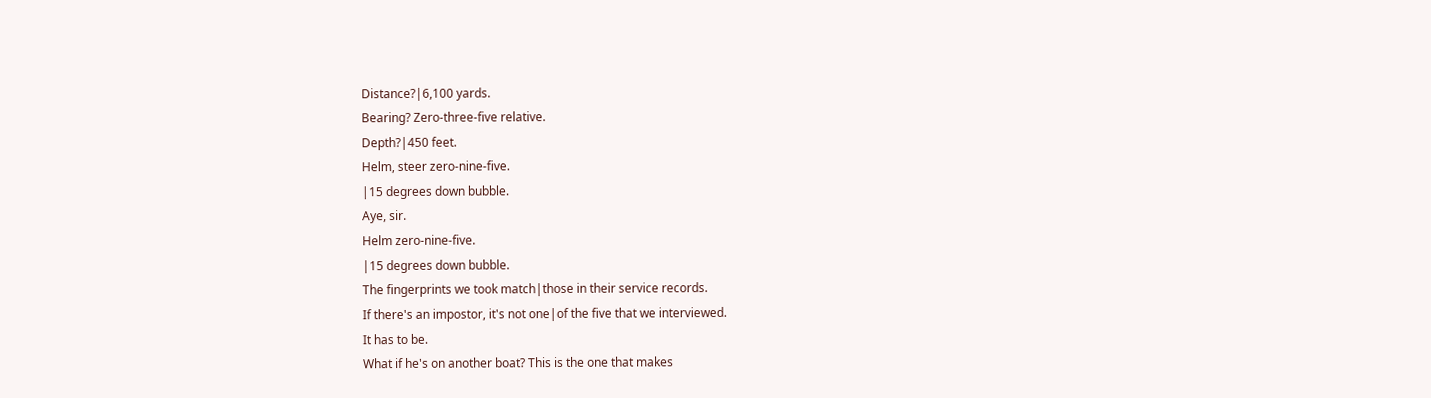Distance?|6,100 yards.
Bearing? Zero-three-five relative.
Depth?|450 feet.
Helm, steer zero-nine-five.
|15 degrees down bubble.
Aye, sir.
Helm zero-nine-five.
|15 degrees down bubble.
The fingerprints we took match|those in their service records.
If there's an impostor, it's not one|of the five that we interviewed.
It has to be.
What if he's on another boat? This is the one that makes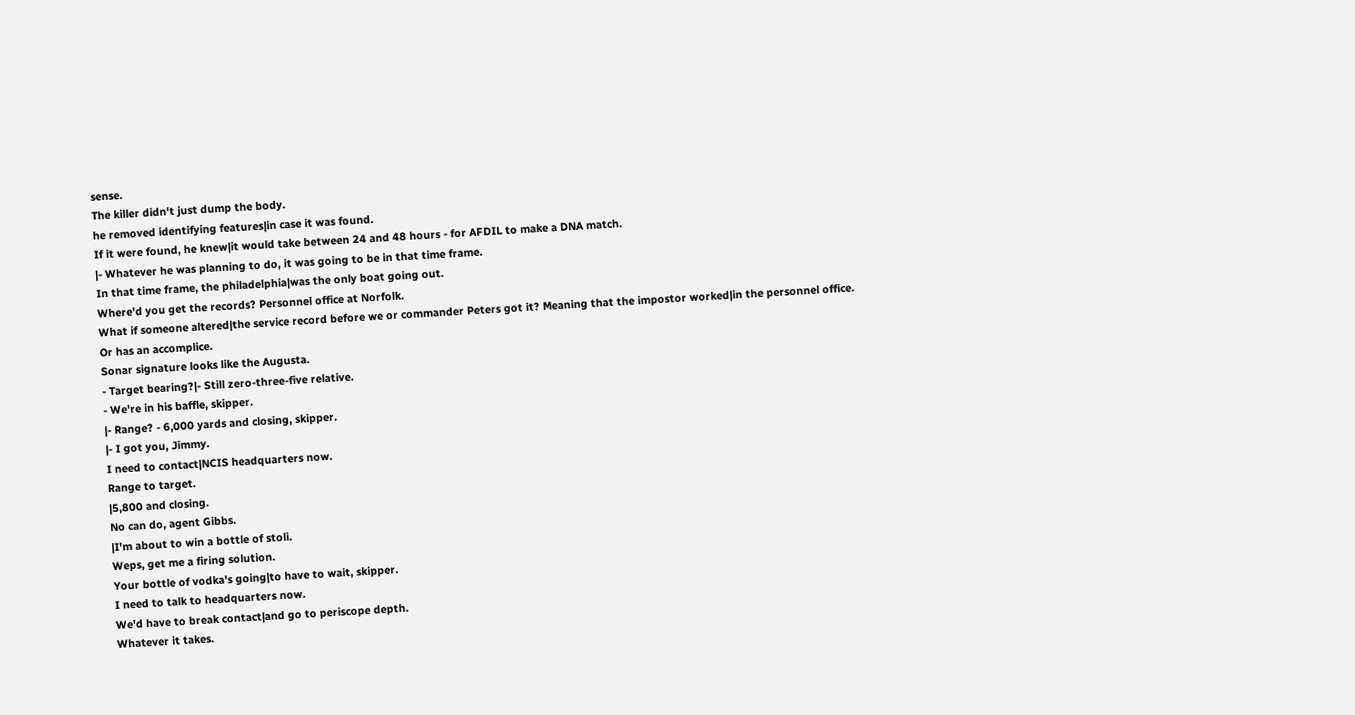sense.
The killer didn't just dump the body.
he removed identifying features|in case it was found.
If it were found, he knew|it would take between 24 and 48 hours - for AFDIL to make a DNA match.
|- Whatever he was planning to do, it was going to be in that time frame.
In that time frame, the philadelphia|was the only boat going out.
Where'd you get the records? Personnel office at Norfolk.
What if someone altered|the service record before we or commander Peters got it? Meaning that the impostor worked|in the personnel office.
Or has an accomplice.
Sonar signature looks like the Augusta.
- Target bearing?|- Still zero-three-five relative.
- We're in his baffle, skipper.
|- Range? - 6,000 yards and closing, skipper.
|- I got you, Jimmy.
I need to contact|NCIS headquarters now.
Range to target.
|5,800 and closing.
No can do, agent Gibbs.
|I'm about to win a bottle of stoli.
Weps, get me a firing solution.
Your bottle of vodka's going|to have to wait, skipper.
I need to talk to headquarters now.
We'd have to break contact|and go to periscope depth.
Whatever it takes.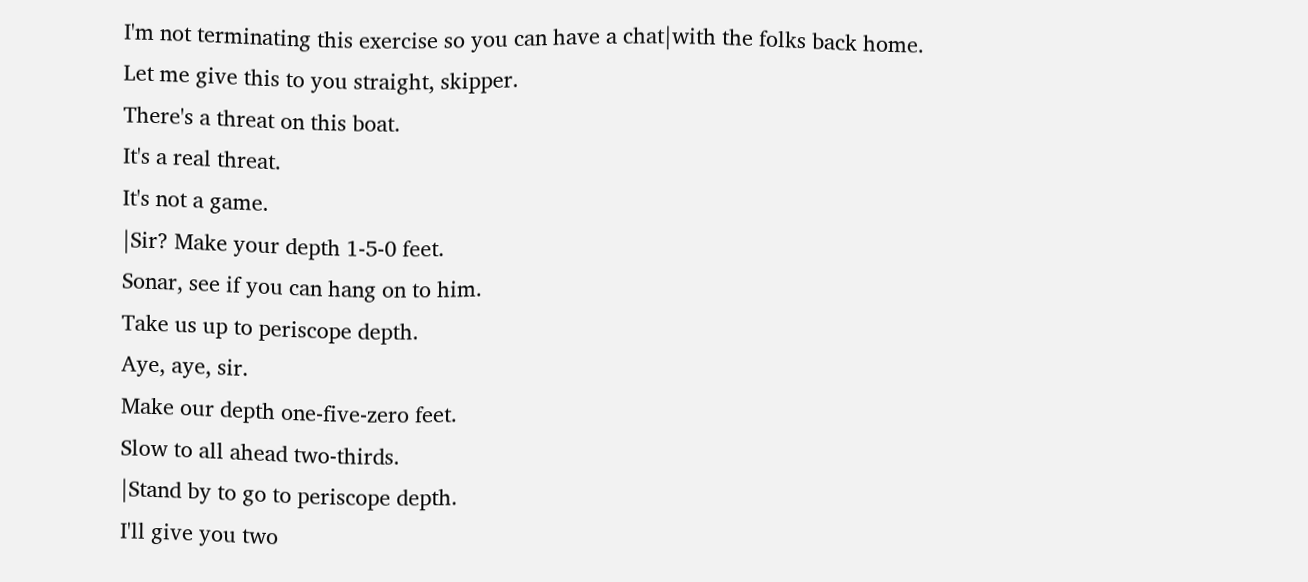I'm not terminating this exercise so you can have a chat|with the folks back home.
Let me give this to you straight, skipper.
There's a threat on this boat.
It's a real threat.
It's not a game.
|Sir? Make your depth 1-5-0 feet.
Sonar, see if you can hang on to him.
Take us up to periscope depth.
Aye, aye, sir.
Make our depth one-five-zero feet.
Slow to all ahead two-thirds.
|Stand by to go to periscope depth.
I'll give you two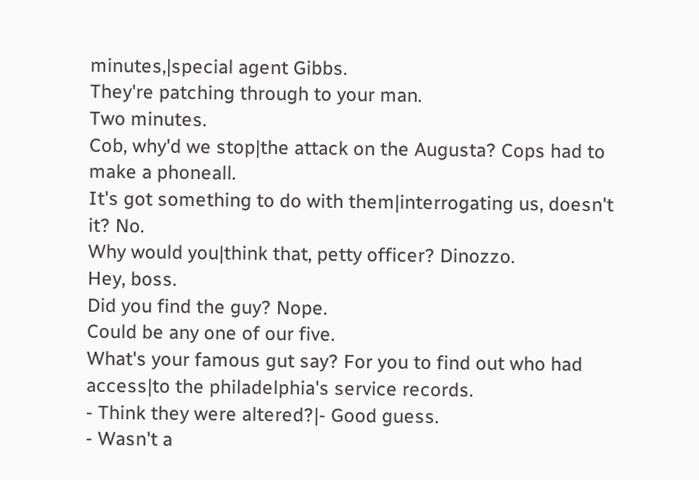minutes,|special agent Gibbs.
They're patching through to your man.
Two minutes.
Cob, why'd we stop|the attack on the Augusta? Cops had to make a phoneall.
It's got something to do with them|interrogating us, doesn't it? No.
Why would you|think that, petty officer? Dinozzo.
Hey, boss.
Did you find the guy? Nope.
Could be any one of our five.
What's your famous gut say? For you to find out who had access|to the philadelphia's service records.
- Think they were altered?|- Good guess.
- Wasn't a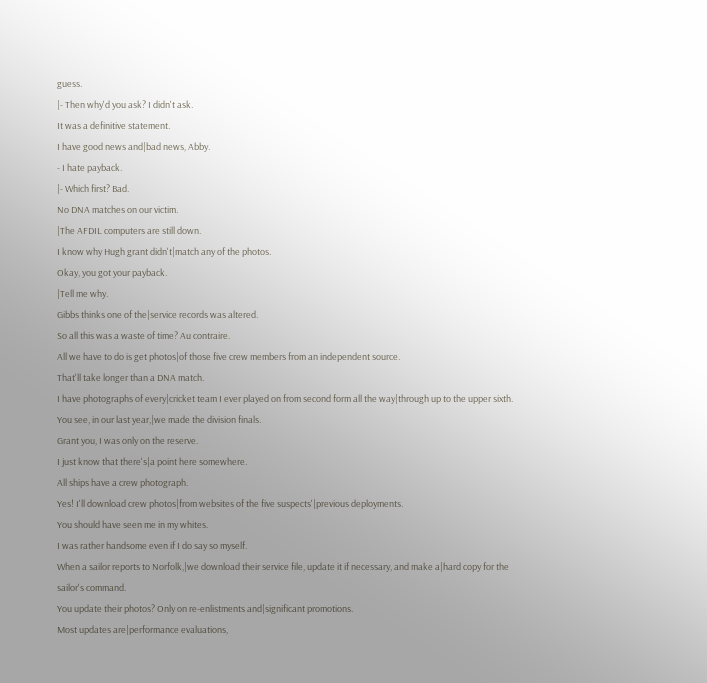guess.
|- Then why'd you ask? I didn't ask.
It was a definitive statement.
I have good news and|bad news, Abby.
- I hate payback.
|- Which first? Bad.
No DNA matches on our victim.
|The AFDIL computers are still down.
I know why Hugh grant didn't|match any of the photos.
Okay, you got your payback.
|Tell me why.
Gibbs thinks one of the|service records was altered.
So all this was a waste of time? Au contraire.
All we have to do is get photos|of those five crew members from an independent source.
That'll take longer than a DNA match.
I have photographs of every|cricket team I ever played on from second form all the way|through up to the upper sixth.
You see, in our last year,|we made the division finals.
Grant you, I was only on the reserve.
I just know that there's|a point here somewhere.
All ships have a crew photograph.
Yes! I'll download crew photos|from websites of the five suspects'|previous deployments.
You should have seen me in my whites.
I was rather handsome even if I do say so myself.
When a sailor reports to Norfolk,|we download their service file, update it if necessary, and make a|hard copy for the sailor's command.
You update their photos? Only on re-enlistments and|significant promotions.
Most updates are|performance evaluations,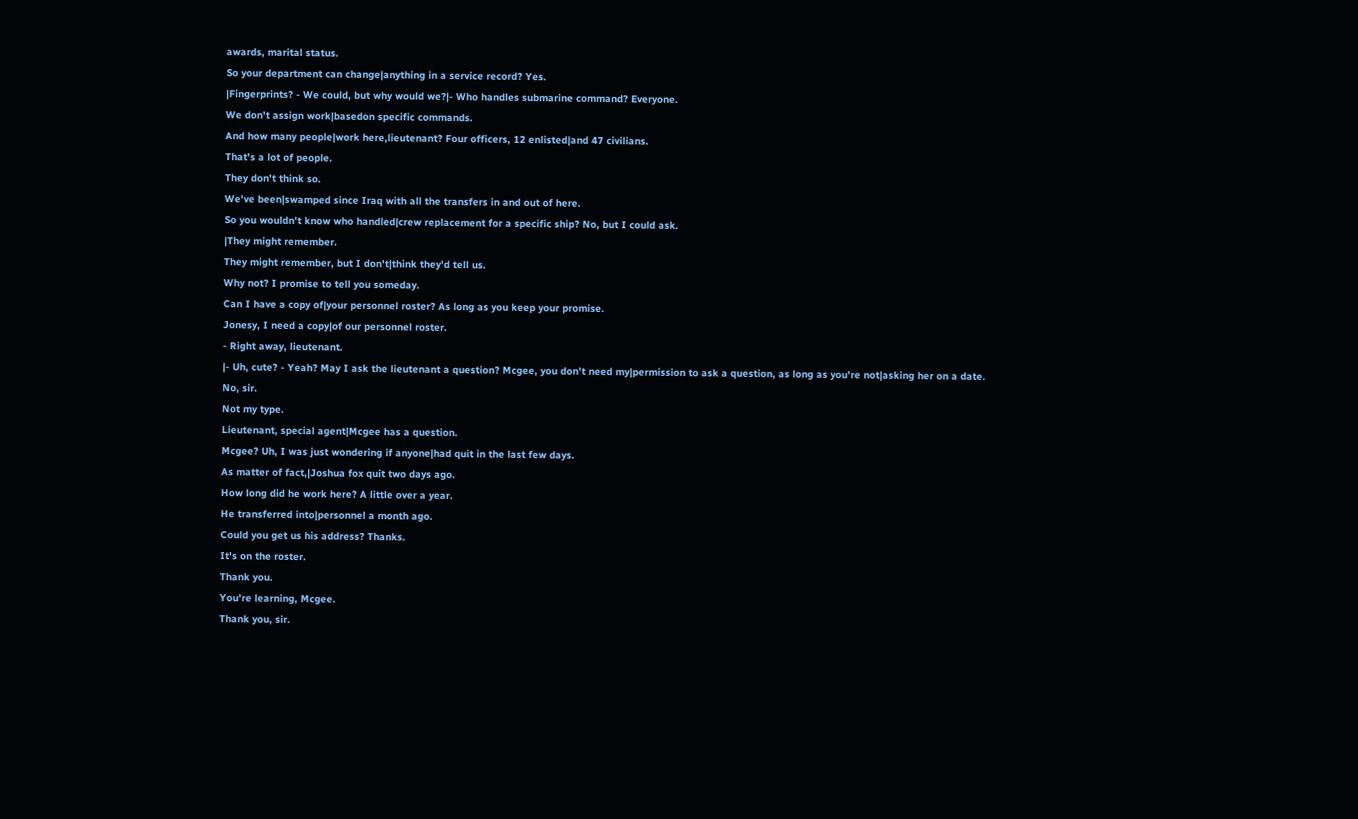awards, marital status.
So your department can change|anything in a service record? Yes.
|Fingerprints? - We could, but why would we?|- Who handles submarine command? Everyone.
We don't assign work|basedon specific commands.
And how many people|work here,lieutenant? Four officers, 12 enlisted|and 47 civilians.
That's a lot of people.
They don't think so.
We've been|swamped since Iraq with all the transfers in and out of here.
So you wouldn't know who handled|crew replacement for a specific ship? No, but I could ask.
|They might remember.
They might remember, but I don't|think they'd tell us.
Why not? I promise to tell you someday.
Can I have a copy of|your personnel roster? As long as you keep your promise.
Jonesy, I need a copy|of our personnel roster.
- Right away, lieutenant.
|- Uh, cute? - Yeah? May I ask the lieutenant a question? Mcgee, you don't need my|permission to ask a question, as long as you're not|asking her on a date.
No, sir.
Not my type.
Lieutenant, special agent|Mcgee has a question.
Mcgee? Uh, I was just wondering if anyone|had quit in the last few days.
As matter of fact,|Joshua fox quit two days ago.
How long did he work here? A little over a year.
He transferred into|personnel a month ago.
Could you get us his address? Thanks.
It's on the roster.
Thank you.
You're learning, Mcgee.
Thank you, sir.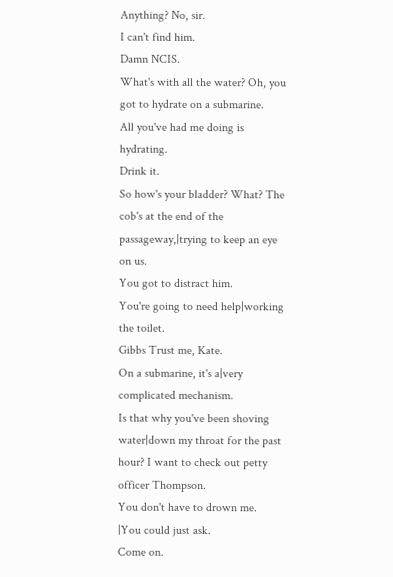Anything? No, sir.
I can't find him.
Damn NCIS.
What's with all the water? Oh, you got to hydrate on a submarine.
All you've had me doing is hydrating.
Drink it.
So how's your bladder? What? The cob's at the end of the passageway,|trying to keep an eye on us.
You got to distract him.
You're going to need help|working the toilet.
Gibbs Trust me, Kate.
On a submarine, it's a|very complicated mechanism.
Is that why you've been shoving water|down my throat for the past hour? I want to check out petty officer Thompson.
You don't have to drown me.
|You could just ask.
Come on.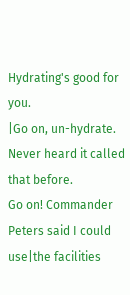Hydrating's good for you.
|Go on, un-hydrate.
Never heard it called that before.
Go on! Commander Peters said I could use|the facilities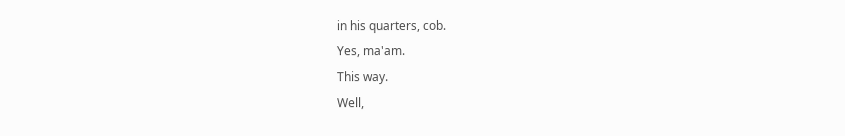in his quarters, cob.
Yes, ma'am.
This way.
Well,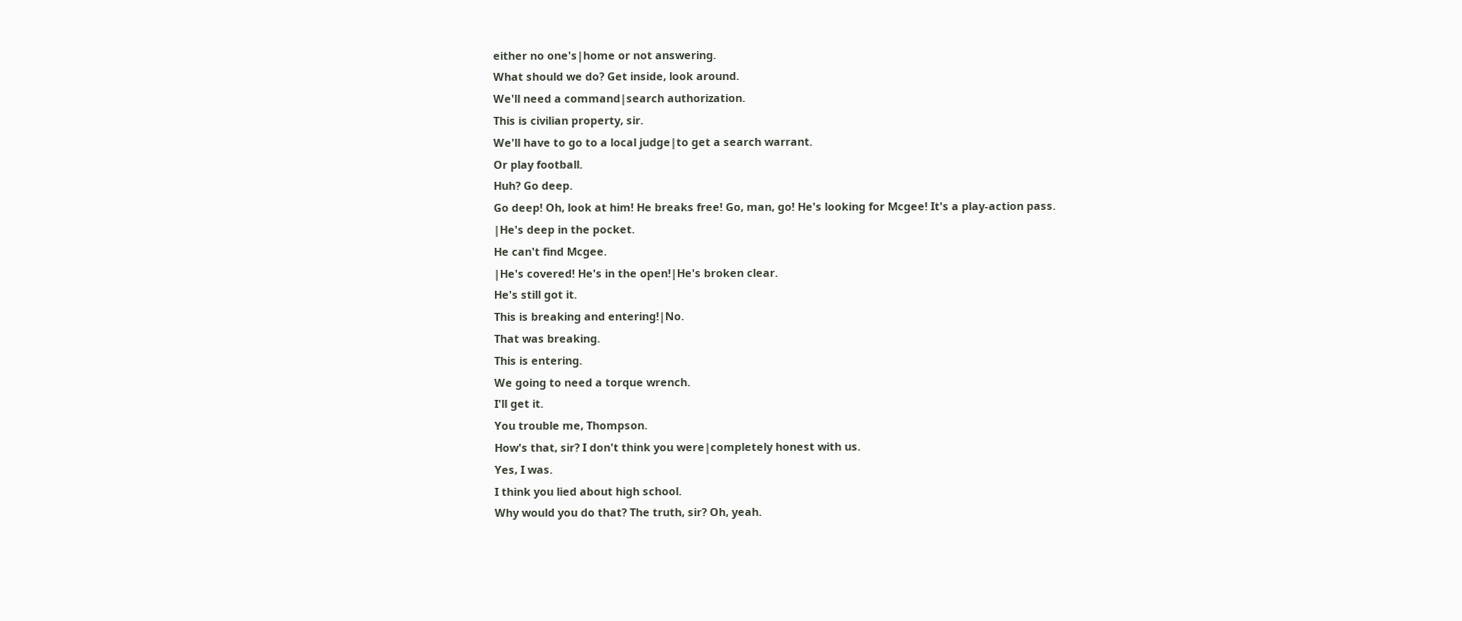either no one's|home or not answering.
What should we do? Get inside, look around.
We'll need a command|search authorization.
This is civilian property, sir.
We'll have to go to a local judge|to get a search warrant.
Or play football.
Huh? Go deep.
Go deep! Oh, look at him! He breaks free! Go, man, go! He's looking for Mcgee! It's a play-action pass.
|He's deep in the pocket.
He can't find Mcgee.
|He's covered! He's in the open!|He's broken clear.
He's still got it.
This is breaking and entering!|No.
That was breaking.
This is entering.
We going to need a torque wrench.
I'll get it.
You trouble me, Thompson.
How's that, sir? I don't think you were|completely honest with us.
Yes, I was.
I think you lied about high school.
Why would you do that? The truth, sir? Oh, yeah.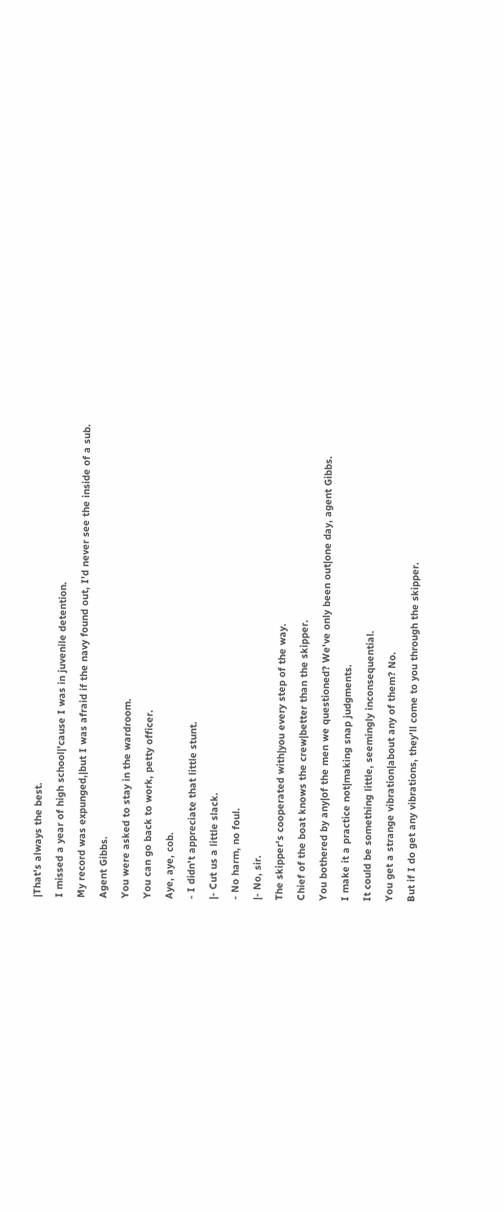|That's always the best.
I missed a year of high school|'cause I was in juvenile detention.
My record was expunged,|but I was afraid if the navy found out, I'd never see the inside of a sub.
Agent Gibbs.
You were asked to stay in the wardroom.
You can go back to work, petty officer.
Aye, aye, cob.
- I didn't appreciate that little stunt.
|- Cut us a little slack.
- No harm, no foul.
|- No, sir.
The skipper's cooperated with|you every step of the way.
Chief of the boat knows the crew|better than the skipper.
You bothered by any|of the men we questioned? We've only been out|one day, agent Gibbs.
I make it a practice not|making snap judgments.
It could be something little, seemingly inconsequential.
You get a strange vibration|about any of them? No.
But if I do get any vibrations, they'll come to you through the skipper.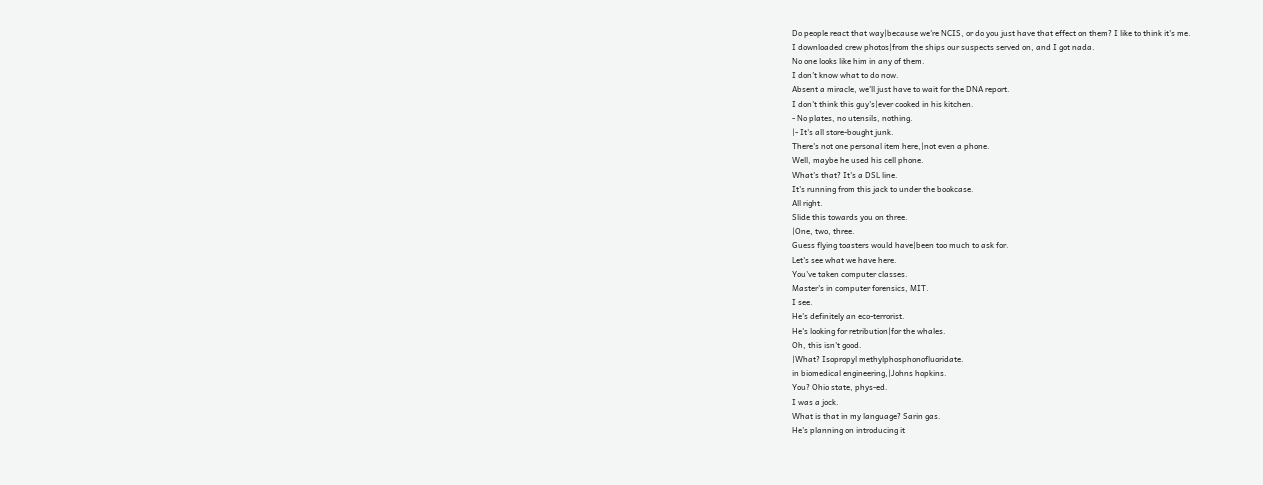Do people react that way|because we're NCIS, or do you just have that effect on them? I like to think it's me.
I downloaded crew photos|from the ships our suspects served on, and I got nada.
No one looks like him in any of them.
I don't know what to do now.
Absent a miracle, we'll just have to wait for the DNA report.
I don't think this guy's|ever cooked in his kitchen.
- No plates, no utensils, nothing.
|- It's all store-bought junk.
There's not one personal item here,|not even a phone.
Well, maybe he used his cell phone.
What's that? It's a DSL line.
It's running from this jack to under the bookcase.
All right.
Slide this towards you on three.
|One, two, three.
Guess flying toasters would have|been too much to ask for.
Let's see what we have here.
You've taken computer classes.
Master's in computer forensics, MIT.
I see.
He's definitely an eco-terrorist.
He's looking for retribution|for the whales.
Oh, this isn't good.
|What? Isopropyl methylphosphonofluoridate.
in biomedical engineering,|Johns hopkins.
You? Ohio state, phys-ed.
I was a jock.
What is that in my language? Sarin gas.
He's planning on introducing it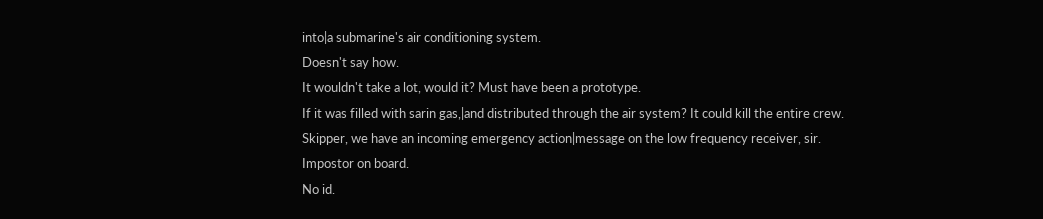into|a submarine's air conditioning system.
Doesn't say how.
It wouldn't take a lot, would it? Must have been a prototype.
If it was filled with sarin gas,|and distributed through the air system? It could kill the entire crew.
Skipper, we have an incoming emergency action|message on the low frequency receiver, sir.
Impostor on board.
No id.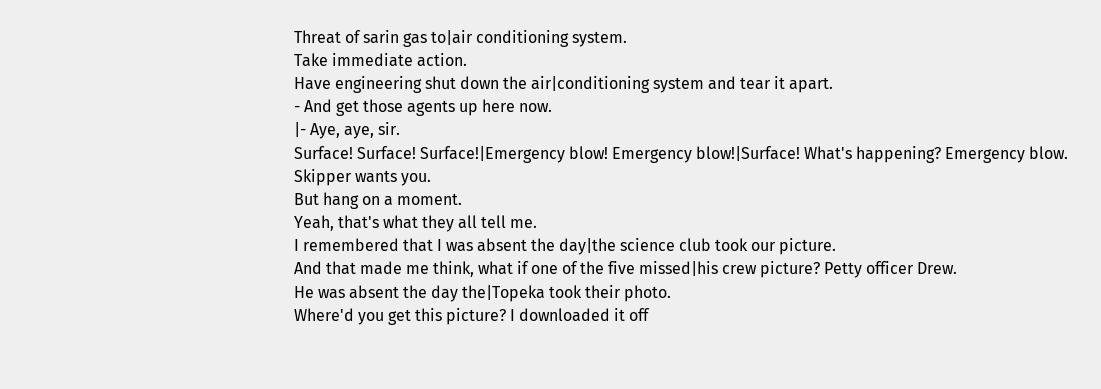Threat of sarin gas to|air conditioning system.
Take immediate action.
Have engineering shut down the air|conditioning system and tear it apart.
- And get those agents up here now.
|- Aye, aye, sir.
Surface! Surface! Surface!|Emergency blow! Emergency blow!|Surface! What's happening? Emergency blow.
Skipper wants you.
But hang on a moment.
Yeah, that's what they all tell me.
I remembered that I was absent the day|the science club took our picture.
And that made me think, what if one of the five missed|his crew picture? Petty officer Drew.
He was absent the day the|Topeka took their photo.
Where'd you get this picture? I downloaded it off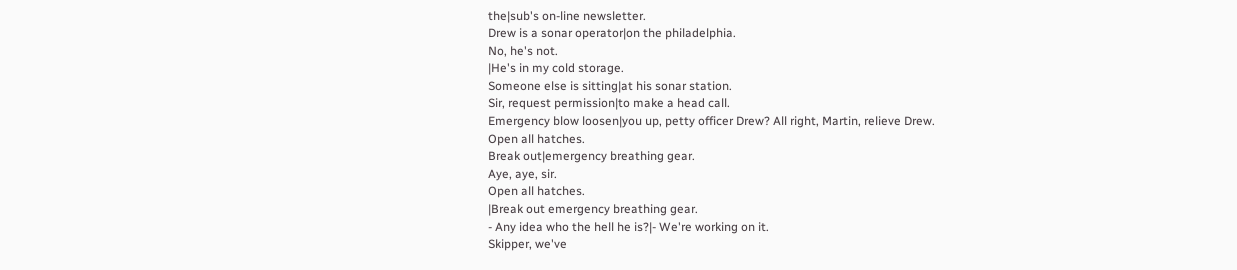the|sub's on-line newsletter.
Drew is a sonar operator|on the philadelphia.
No, he's not.
|He's in my cold storage.
Someone else is sitting|at his sonar station.
Sir, request permission|to make a head call.
Emergency blow loosen|you up, petty officer Drew? All right, Martin, relieve Drew.
Open all hatches.
Break out|emergency breathing gear.
Aye, aye, sir.
Open all hatches.
|Break out emergency breathing gear.
- Any idea who the hell he is?|- We're working on it.
Skipper, we've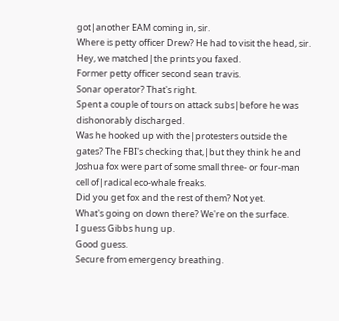got|another EAM coming in, sir.
Where is petty officer Drew? He had to visit the head, sir.
Hey, we matched|the prints you faxed.
Former petty officer second sean travis.
Sonar operator? That's right.
Spent a couple of tours on attack subs|before he was dishonorably discharged.
Was he hooked up with the|protesters outside the gates? The FBI's checking that,|but they think he and Joshua fox were part of some small three- or four-man cell of|radical eco-whale freaks.
Did you get fox and the rest of them? Not yet.
What's going on down there? We're on the surface.
I guess Gibbs hung up.
Good guess.
Secure from emergency breathing.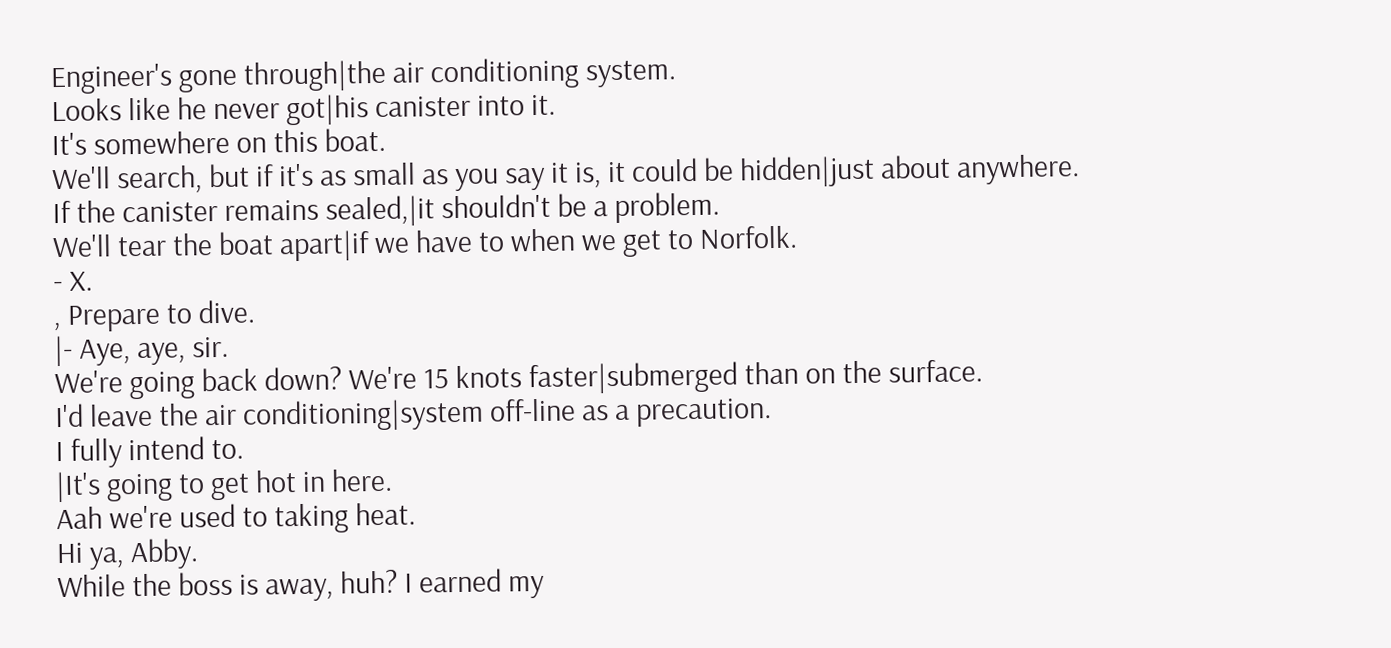Engineer's gone through|the air conditioning system.
Looks like he never got|his canister into it.
It's somewhere on this boat.
We'll search, but if it's as small as you say it is, it could be hidden|just about anywhere.
If the canister remains sealed,|it shouldn't be a problem.
We'll tear the boat apart|if we have to when we get to Norfolk.
- X.
, Prepare to dive.
|- Aye, aye, sir.
We're going back down? We're 15 knots faster|submerged than on the surface.
I'd leave the air conditioning|system off-line as a precaution.
I fully intend to.
|It's going to get hot in here.
Aah we're used to taking heat.
Hi ya, Abby.
While the boss is away, huh? I earned my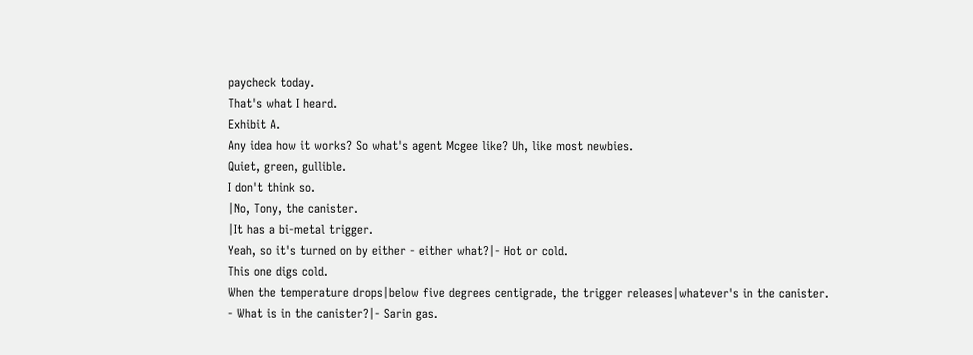paycheck today.
That's what I heard.
Exhibit A.
Any idea how it works? So what's agent Mcgee like? Uh, like most newbies.
Quiet, green, gullible.
I don't think so.
|No, Tony, the canister.
|It has a bi-metal trigger.
Yeah, so it's turned on by either - either what?|- Hot or cold.
This one digs cold.
When the temperature drops|below five degrees centigrade, the trigger releases|whatever's in the canister.
- What is in the canister?|- Sarin gas.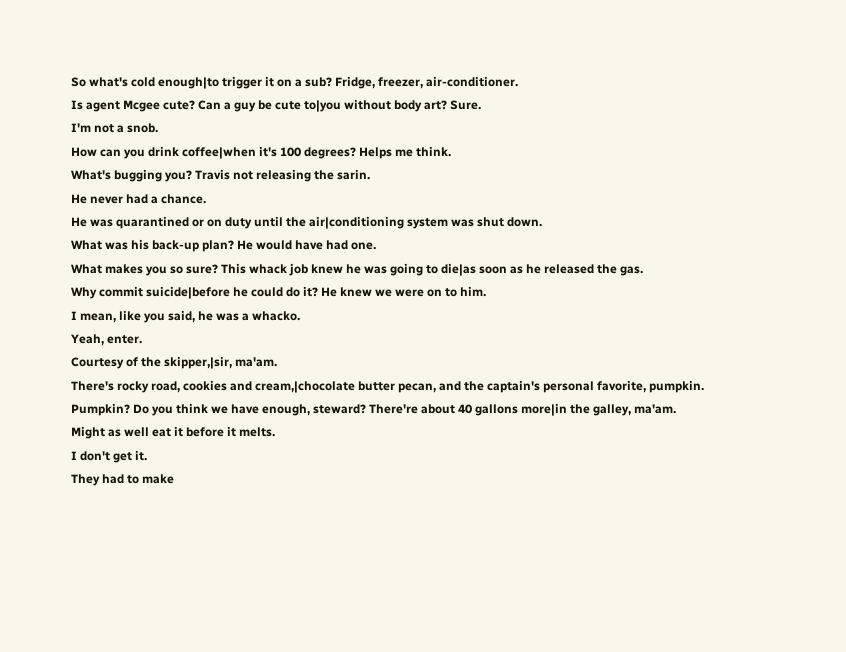So what's cold enough|to trigger it on a sub? Fridge, freezer, air-conditioner.
Is agent Mcgee cute? Can a guy be cute to|you without body art? Sure.
I'm not a snob.
How can you drink coffee|when it's 100 degrees? Helps me think.
What's bugging you? Travis not releasing the sarin.
He never had a chance.
He was quarantined or on duty until the air|conditioning system was shut down.
What was his back-up plan? He would have had one.
What makes you so sure? This whack job knew he was going to die|as soon as he released the gas.
Why commit suicide|before he could do it? He knew we were on to him.
I mean, like you said, he was a whacko.
Yeah, enter.
Courtesy of the skipper,|sir, ma'am.
There's rocky road, cookies and cream,|chocolate butter pecan, and the captain's personal favorite, pumpkin.
Pumpkin? Do you think we have enough, steward? There're about 40 gallons more|in the galley, ma'am.
Might as well eat it before it melts.
I don't get it.
They had to make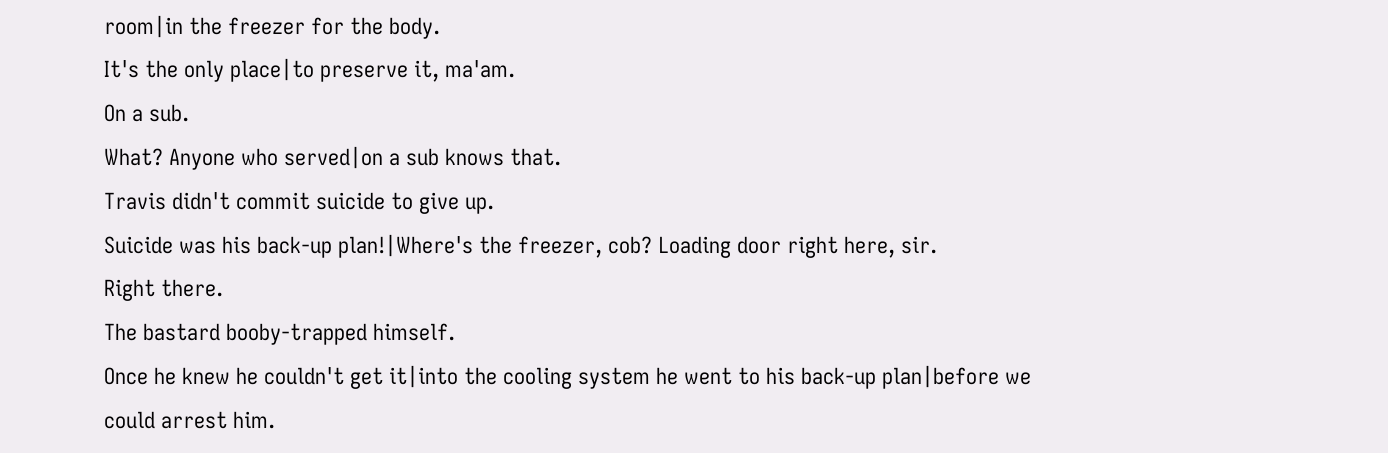room|in the freezer for the body.
It's the only place|to preserve it, ma'am.
On a sub.
What? Anyone who served|on a sub knows that.
Travis didn't commit suicide to give up.
Suicide was his back-up plan!|Where's the freezer, cob? Loading door right here, sir.
Right there.
The bastard booby-trapped himself.
Once he knew he couldn't get it|into the cooling system he went to his back-up plan|before we could arrest him.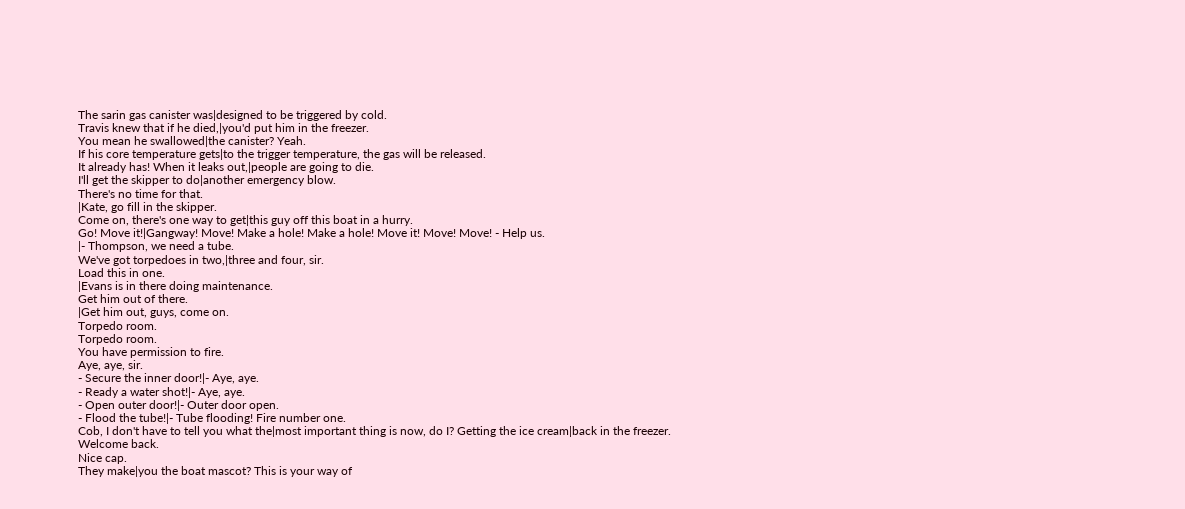The sarin gas canister was|designed to be triggered by cold.
Travis knew that if he died,|you'd put him in the freezer.
You mean he swallowed|the canister? Yeah.
If his core temperature gets|to the trigger temperature, the gas will be released.
It already has! When it leaks out,|people are going to die.
I'll get the skipper to do|another emergency blow.
There's no time for that.
|Kate, go fill in the skipper.
Come on, there's one way to get|this guy off this boat in a hurry.
Go! Move it!|Gangway! Move! Make a hole! Make a hole! Move it! Move! Move! - Help us.
|- Thompson, we need a tube.
We've got torpedoes in two,|three and four, sir.
Load this in one.
|Evans is in there doing maintenance.
Get him out of there.
|Get him out, guys, come on.
Torpedo room.
Torpedo room.
You have permission to fire.
Aye, aye, sir.
- Secure the inner door!|- Aye, aye.
- Ready a water shot!|- Aye, aye.
- Open outer door!|- Outer door open.
- Flood the tube!|- Tube flooding! Fire number one.
Cob, I don't have to tell you what the|most important thing is now, do I? Getting the ice cream|back in the freezer.
Welcome back.
Nice cap.
They make|you the boat mascot? This is your way of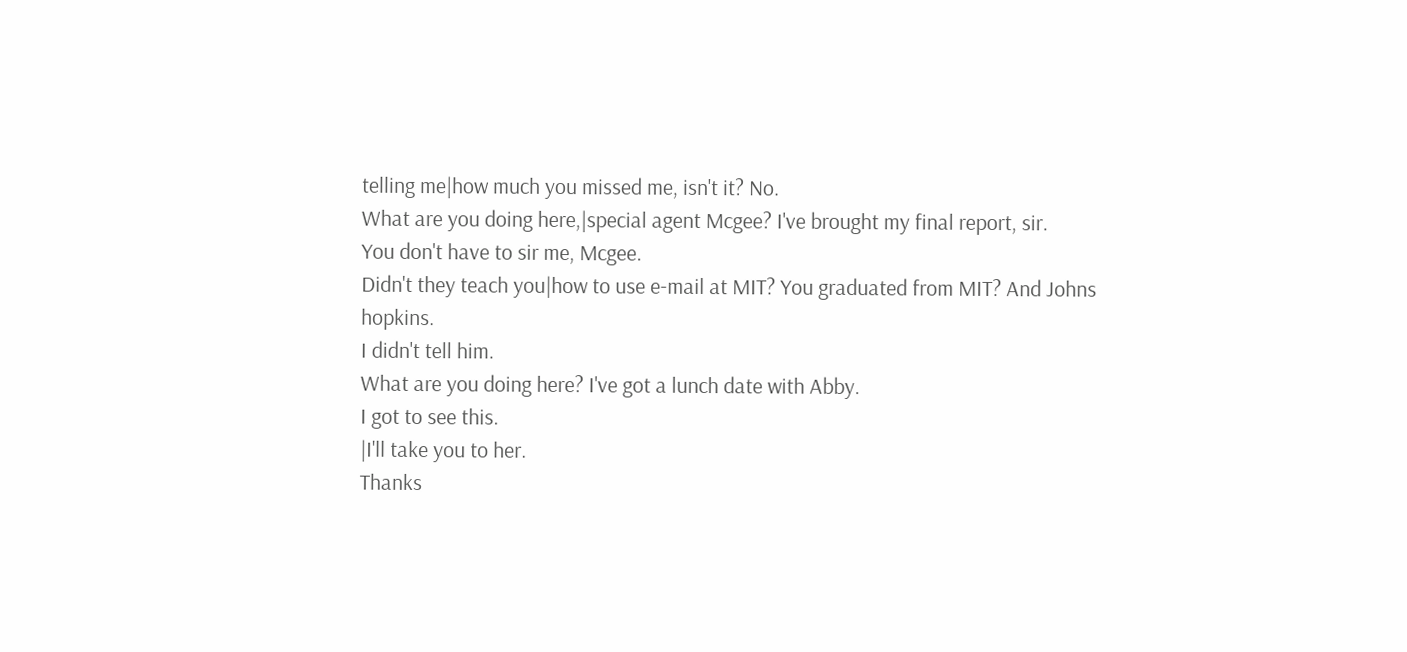telling me|how much you missed me, isn't it? No.
What are you doing here,|special agent Mcgee? I've brought my final report, sir.
You don't have to sir me, Mcgee.
Didn't they teach you|how to use e-mail at MIT? You graduated from MIT? And Johns hopkins.
I didn't tell him.
What are you doing here? I've got a lunch date with Abby.
I got to see this.
|I'll take you to her.
Thanks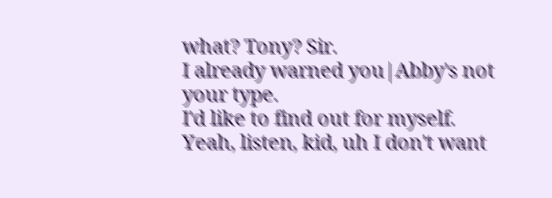what? Tony? Sir.
I already warned you|Abby's not your type.
I'd like to find out for myself.
Yeah, listen, kid, uh I don't want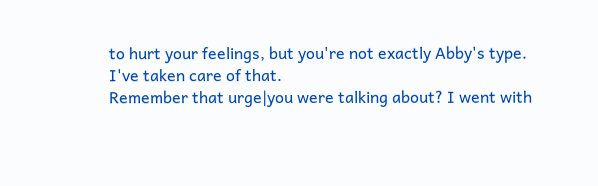to hurt your feelings, but you're not exactly Abby's type.
I've taken care of that.
Remember that urge|you were talking about? I went with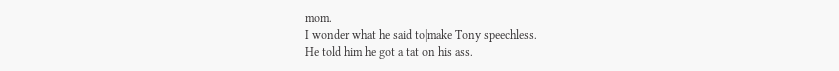mom.
I wonder what he said to|make Tony speechless.
He told him he got a tat on his ass.